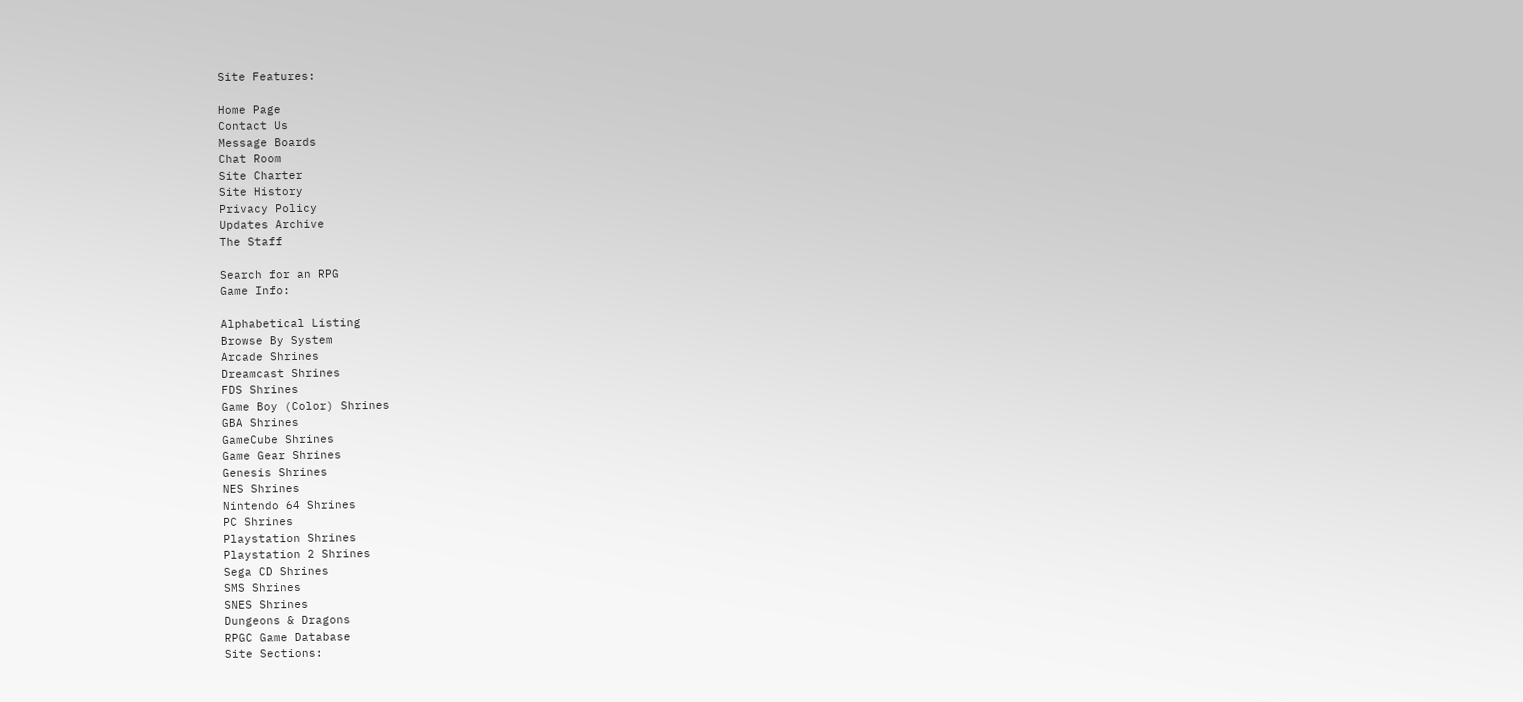Site Features:

Home Page
Contact Us
Message Boards
Chat Room
Site Charter
Site History
Privacy Policy
Updates Archive
The Staff

Search for an RPG
Game Info:

Alphabetical Listing
Browse By System
Arcade Shrines
Dreamcast Shrines
FDS Shrines
Game Boy (Color) Shrines
GBA Shrines
GameCube Shrines
Game Gear Shrines
Genesis Shrines
NES Shrines
Nintendo 64 Shrines
PC Shrines
Playstation Shrines
Playstation 2 Shrines
Sega CD Shrines
SMS Shrines
SNES Shrines
Dungeons & Dragons
RPGC Game Database
Site Sections: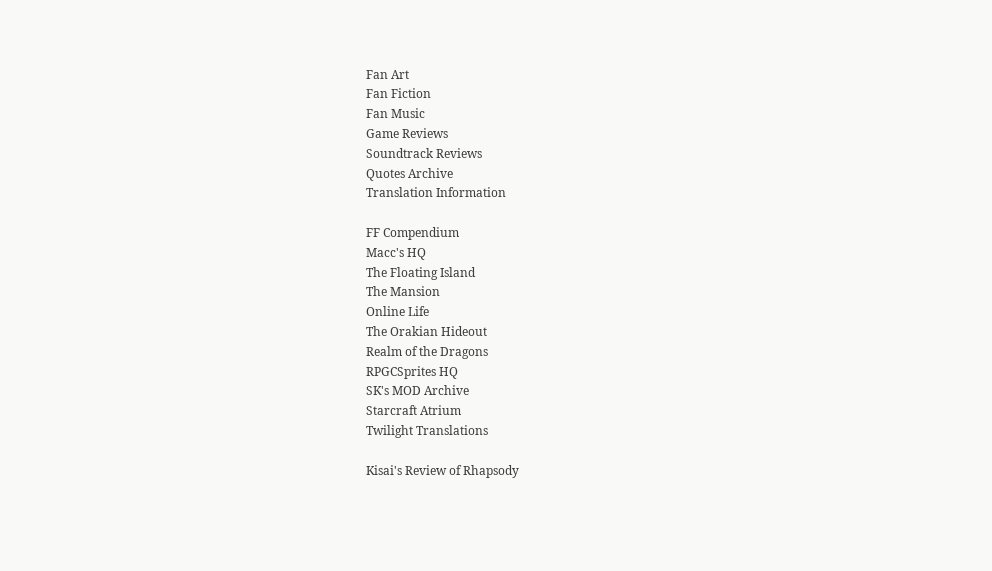Fan Art
Fan Fiction
Fan Music
Game Reviews
Soundtrack Reviews
Quotes Archive
Translation Information

FF Compendium
Macc's HQ
The Floating Island
The Mansion
Online Life
The Orakian Hideout
Realm of the Dragons
RPGCSprites HQ
SK's MOD Archive
Starcraft Atrium
Twilight Translations

Kisai's Review of Rhapsody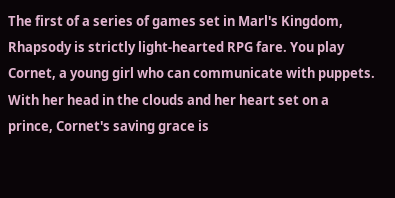The first of a series of games set in Marl's Kingdom, Rhapsody is strictly light-hearted RPG fare. You play Cornet, a young girl who can communicate with puppets. With her head in the clouds and her heart set on a prince, Cornet's saving grace is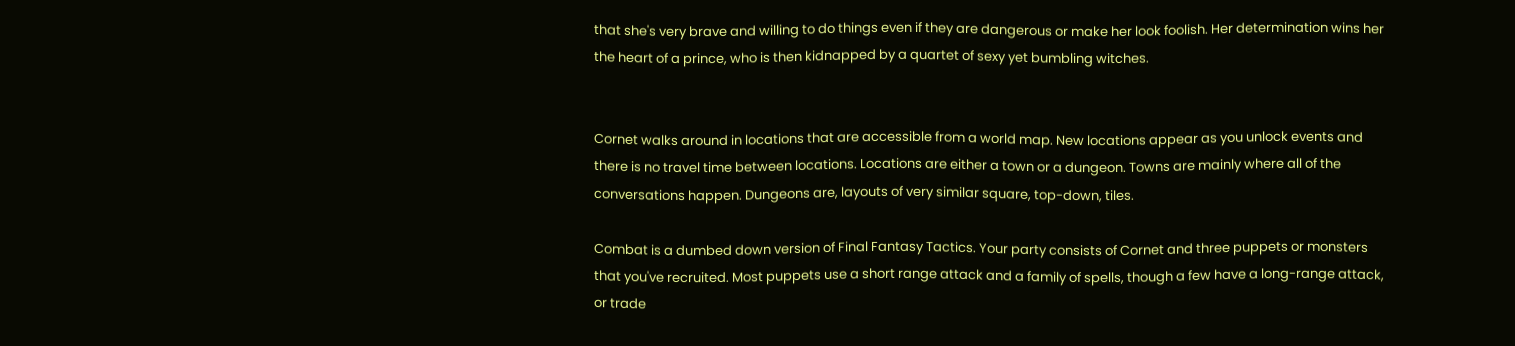that she's very brave and willing to do things even if they are dangerous or make her look foolish. Her determination wins her the heart of a prince, who is then kidnapped by a quartet of sexy yet bumbling witches.


Cornet walks around in locations that are accessible from a world map. New locations appear as you unlock events and there is no travel time between locations. Locations are either a town or a dungeon. Towns are mainly where all of the conversations happen. Dungeons are, layouts of very similar square, top-down, tiles.

Combat is a dumbed down version of Final Fantasy Tactics. Your party consists of Cornet and three puppets or monsters that you've recruited. Most puppets use a short range attack and a family of spells, though a few have a long-range attack, or trade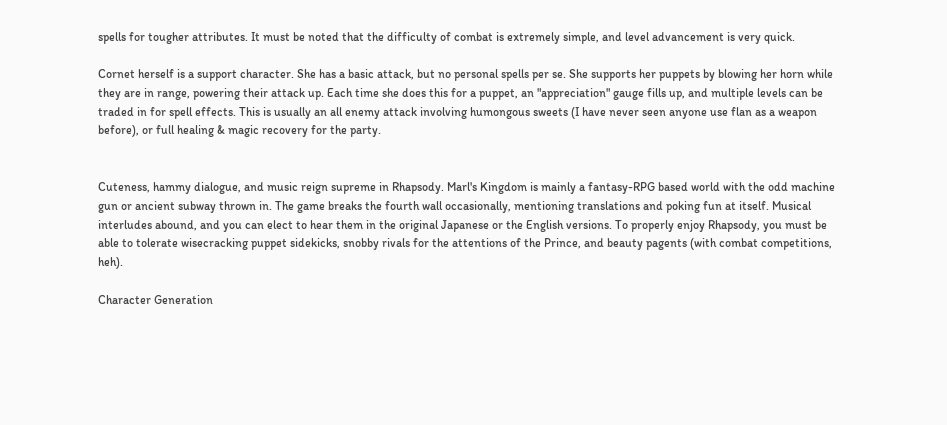spells for tougher attributes. It must be noted that the difficulty of combat is extremely simple, and level advancement is very quick.

Cornet herself is a support character. She has a basic attack, but no personal spells per se. She supports her puppets by blowing her horn while they are in range, powering their attack up. Each time she does this for a puppet, an "appreciation" gauge fills up, and multiple levels can be traded in for spell effects. This is usually an all enemy attack involving humongous sweets (I have never seen anyone use flan as a weapon before), or full healing & magic recovery for the party.


Cuteness, hammy dialogue, and music reign supreme in Rhapsody. Marl's Kingdom is mainly a fantasy-RPG based world with the odd machine gun or ancient subway thrown in. The game breaks the fourth wall occasionally, mentioning translations and poking fun at itself. Musical interludes abound, and you can elect to hear them in the original Japanese or the English versions. To properly enjoy Rhapsody, you must be able to tolerate wisecracking puppet sidekicks, snobby rivals for the attentions of the Prince, and beauty pagents (with combat competitions, heh).

Character Generation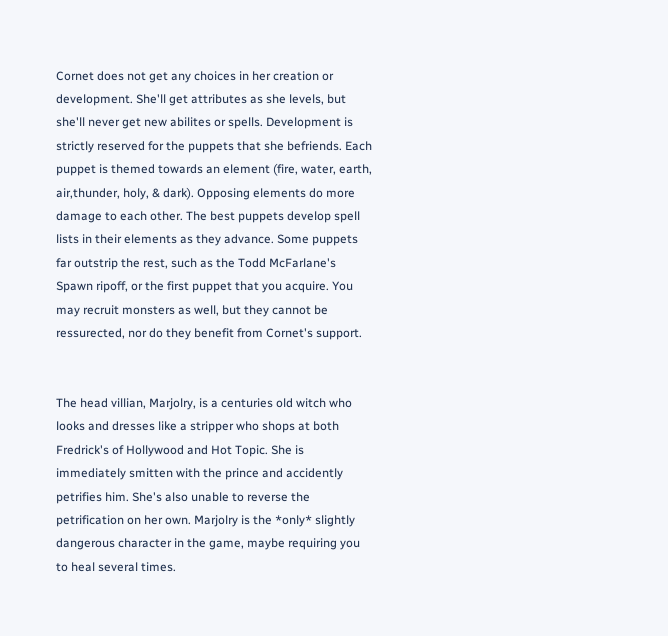Cornet does not get any choices in her creation or development. She'll get attributes as she levels, but she'll never get new abilites or spells. Development is strictly reserved for the puppets that she befriends. Each puppet is themed towards an element (fire, water, earth, air,thunder, holy, & dark). Opposing elements do more damage to each other. The best puppets develop spell lists in their elements as they advance. Some puppets far outstrip the rest, such as the Todd McFarlane's Spawn ripoff, or the first puppet that you acquire. You may recruit monsters as well, but they cannot be ressurected, nor do they benefit from Cornet's support.


The head villian, Marjolry, is a centuries old witch who looks and dresses like a stripper who shops at both Fredrick's of Hollywood and Hot Topic. She is immediately smitten with the prince and accidently petrifies him. She's also unable to reverse the petrification on her own. Marjolry is the *only* slightly dangerous character in the game, maybe requiring you to heal several times.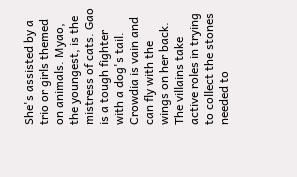She's assisted by a trio or girls themed on animals. Myao, the youngest, is the mistress of cats. Gao is a tough fighter with a dog's tail. Crowdia is vain and can fly with the wings on her back. The villains take active roles in trying to collect the stones needed to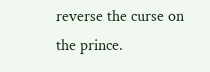reverse the curse on the prince.